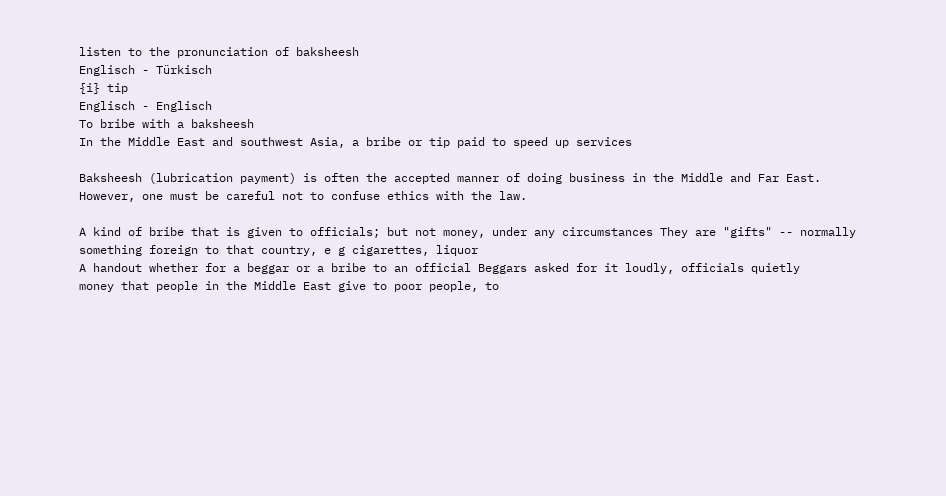listen to the pronunciation of baksheesh
Englisch - Türkisch
{i} tip
Englisch - Englisch
To bribe with a baksheesh
In the Middle East and southwest Asia, a bribe or tip paid to speed up services

Baksheesh (lubrication payment) is often the accepted manner of doing business in the Middle and Far East. However, one must be careful not to confuse ethics with the law.

A kind of bribe that is given to officials; but not money, under any circumstances They are "gifts" -- normally something foreign to that country, e g cigarettes, liquor
A handout whether for a beggar or a bribe to an official Beggars asked for it loudly, officials quietly
money that people in the Middle East give to poor people, to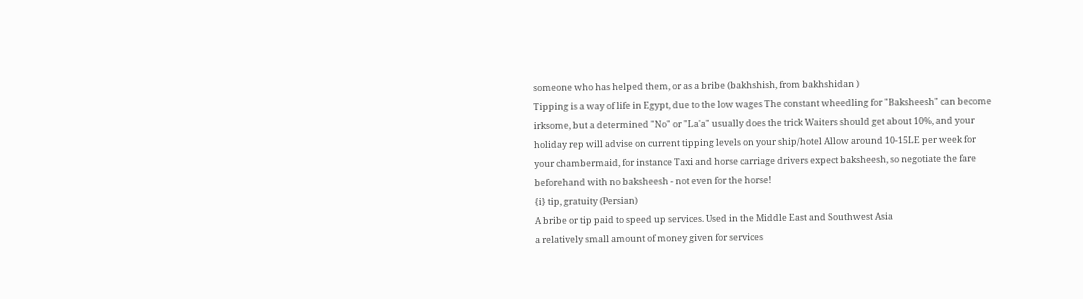someone who has helped them, or as a bribe (bakhshish, from bakhshidan )
Tipping is a way of life in Egypt, due to the low wages The constant wheedling for "Baksheesh" can become irksome, but a determined "No" or "La'a" usually does the trick Waiters should get about 10%, and your holiday rep will advise on current tipping levels on your ship/hotel Allow around 10-15LE per week for your chambermaid, for instance Taxi and horse carriage drivers expect baksheesh, so negotiate the fare beforehand with no baksheesh - not even for the horse!
{i} tip, gratuity (Persian)
A bribe or tip paid to speed up services. Used in the Middle East and Southwest Asia
a relatively small amount of money given for services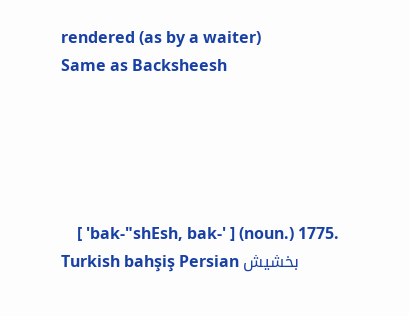rendered (as by a waiter)
Same as Backsheesh





    [ 'bak-"shEsh, bak-' ] (noun.) 1775. Turkish bahşiş Persian بخشیش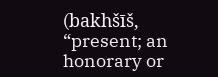(bakhšīš, “present; an honorary or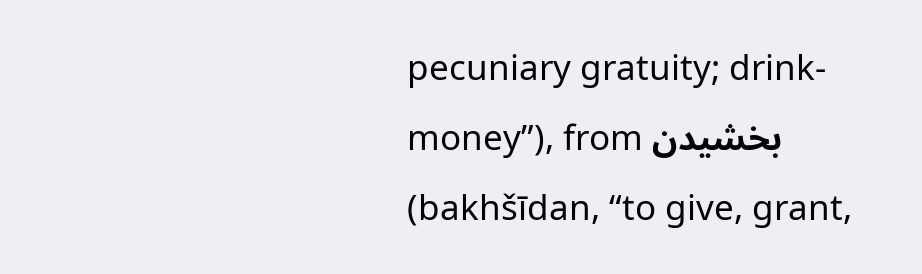pecuniary gratuity; drink-money”), from بخشیدن (bakhšīdan, “to give, grant,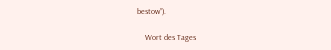bestow”).

    Wort des Tages